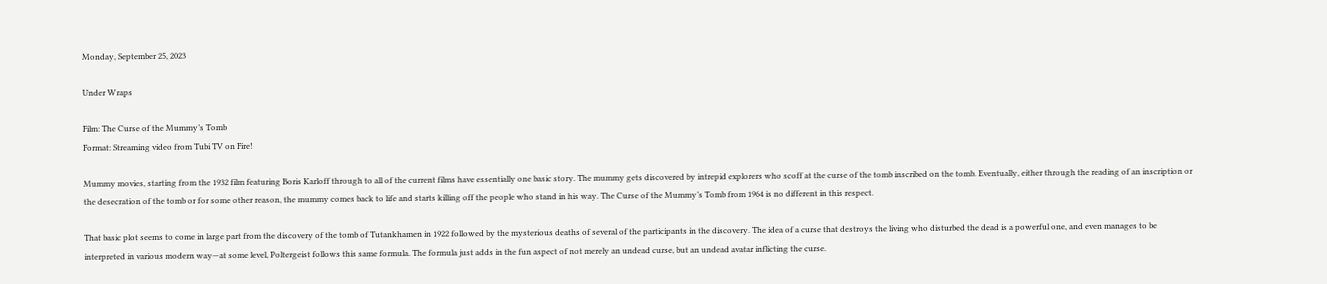Monday, September 25, 2023

Under Wraps

Film: The Curse of the Mummy’s Tomb
Format: Streaming video from Tubi TV on Fire!

Mummy movies, starting from the 1932 film featuring Boris Karloff through to all of the current films have essentially one basic story. The mummy gets discovered by intrepid explorers who scoff at the curse of the tomb inscribed on the tomb. Eventually, either through the reading of an inscription or the desecration of the tomb or for some other reason, the mummy comes back to life and starts killing off the people who stand in his way. The Curse of the Mummy’s Tomb from 1964 is no different in this respect.

That basic plot seems to come in large part from the discovery of the tomb of Tutankhamen in 1922 followed by the mysterious deaths of several of the participants in the discovery. The idea of a curse that destroys the living who disturbed the dead is a powerful one, and even manages to be interpreted in various modern way—at some level, Poltergeist follows this same formula. The formula just adds in the fun aspect of not merely an undead curse, but an undead avatar inflicting the curse.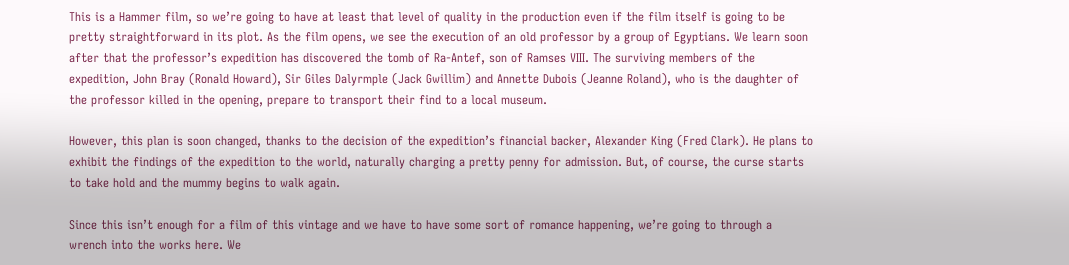This is a Hammer film, so we’re going to have at least that level of quality in the production even if the film itself is going to be pretty straightforward in its plot. As the film opens, we see the execution of an old professor by a group of Egyptians. We learn soon after that the professor’s expedition has discovered the tomb of Ra-Antef, son of Ramses VIII. The surviving members of the expedition, John Bray (Ronald Howard), Sir Giles Dalyrmple (Jack Gwillim) and Annette Dubois (Jeanne Roland), who is the daughter of the professor killed in the opening, prepare to transport their find to a local museum.

However, this plan is soon changed, thanks to the decision of the expedition’s financial backer, Alexander King (Fred Clark). He plans to exhibit the findings of the expedition to the world, naturally charging a pretty penny for admission. But, of course, the curse starts to take hold and the mummy begins to walk again.

Since this isn’t enough for a film of this vintage and we have to have some sort of romance happening, we’re going to through a wrench into the works here. We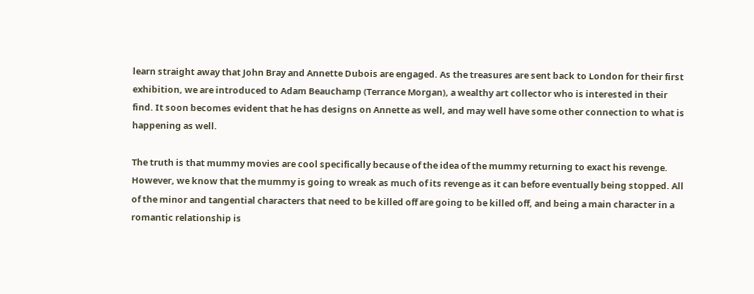learn straight away that John Bray and Annette Dubois are engaged. As the treasures are sent back to London for their first exhibition, we are introduced to Adam Beauchamp (Terrance Morgan), a wealthy art collector who is interested in their find. It soon becomes evident that he has designs on Annette as well, and may well have some other connection to what is happening as well.

The truth is that mummy movies are cool specifically because of the idea of the mummy returning to exact his revenge. However, we know that the mummy is going to wreak as much of its revenge as it can before eventually being stopped. All of the minor and tangential characters that need to be killed off are going to be killed off, and being a main character in a romantic relationship is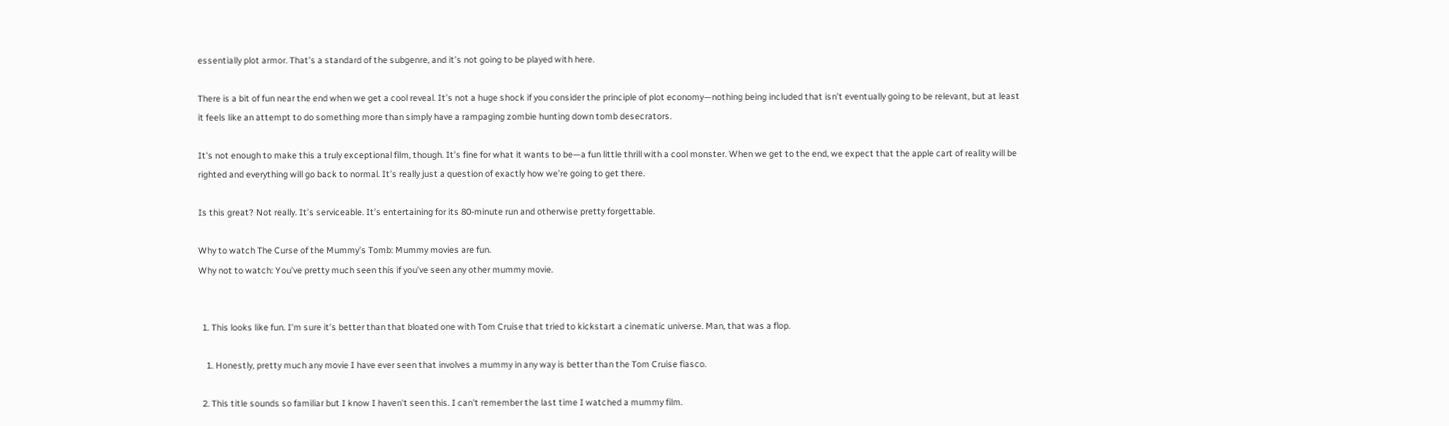essentially plot armor. That’s a standard of the subgenre, and it’s not going to be played with here.

There is a bit of fun near the end when we get a cool reveal. It’s not a huge shock if you consider the principle of plot economy—nothing being included that isn’t eventually going to be relevant, but at least it feels like an attempt to do something more than simply have a rampaging zombie hunting down tomb desecrators.

It's not enough to make this a truly exceptional film, though. It’s fine for what it wants to be—a fun little thrill with a cool monster. When we get to the end, we expect that the apple cart of reality will be righted and everything will go back to normal. It’s really just a question of exactly how we’re going to get there.

Is this great? Not really. It’s serviceable. It’s entertaining for its 80-minute run and otherwise pretty forgettable.

Why to watch The Curse of the Mummy’s Tomb: Mummy movies are fun.
Why not to watch: You’ve pretty much seen this if you’ve seen any other mummy movie.


  1. This looks like fun. I'm sure it's better than that bloated one with Tom Cruise that tried to kickstart a cinematic universe. Man, that was a flop.

    1. Honestly, pretty much any movie I have ever seen that involves a mummy in any way is better than the Tom Cruise fiasco.

  2. This title sounds so familiar but I know I haven't seen this. I can't remember the last time I watched a mummy film.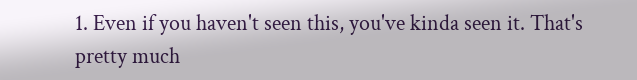1. Even if you haven't seen this, you've kinda seen it. That's pretty much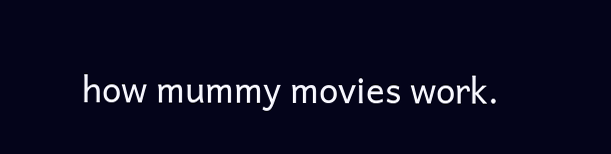how mummy movies work.